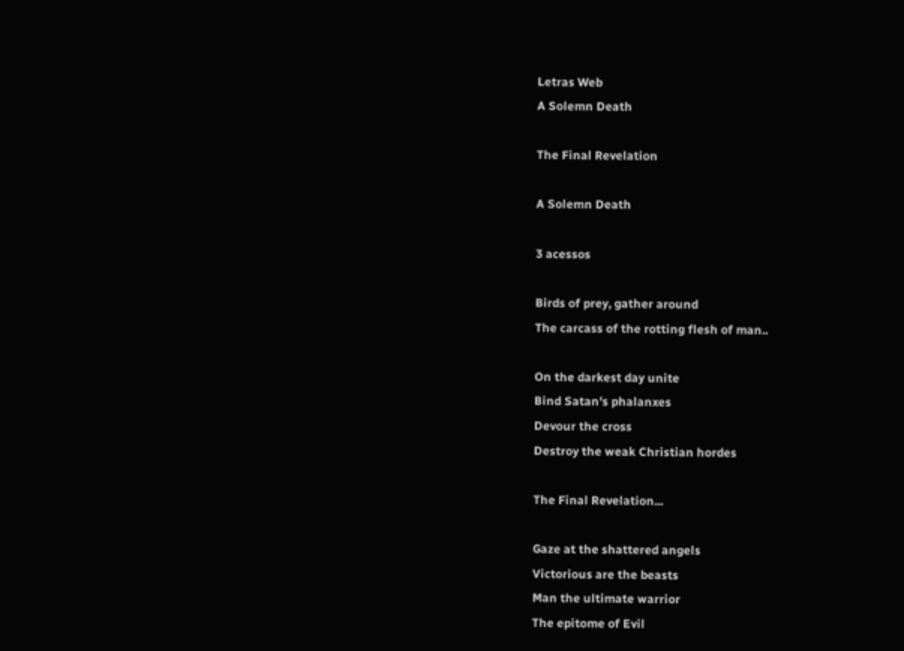Letras Web
A Solemn Death

The Final Revelation

A Solemn Death

3 acessos

Birds of prey, gather around
The carcass of the rotting flesh of man..

On the darkest day unite
Bind Satan's phalanxes
Devour the cross
Destroy the weak Christian hordes

The Final Revelation...

Gaze at the shattered angels
Victorious are the beasts
Man the ultimate warrior
The epitome of Evil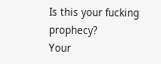Is this your fucking prophecy?
Your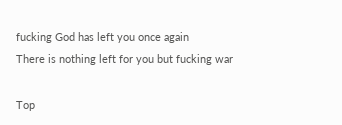fucking God has left you once again
There is nothing left for you but fucking war

Top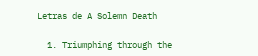Letras de A Solemn Death

  1. Triumphing through the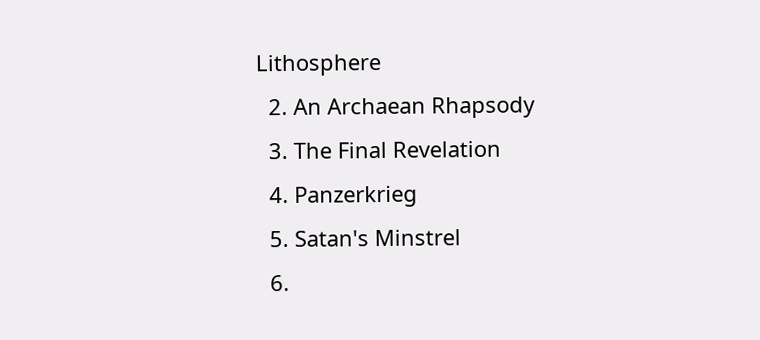Lithosphere
  2. An Archaean Rhapsody
  3. The Final Revelation
  4. Panzerkrieg
  5. Satan's Minstrel
  6.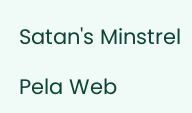Satan's Minstrel

Pela Web